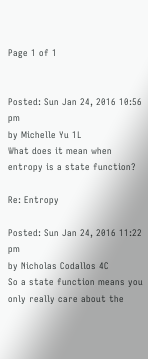Page 1 of 1


Posted: Sun Jan 24, 2016 10:56 pm
by Michelle Yu 1L
What does it mean when entropy is a state function?

Re: Entropy

Posted: Sun Jan 24, 2016 11:22 pm
by Nicholas Codallos 4C
So a state function means you only really care about the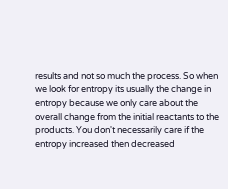results and not so much the process. So when we look for entropy its usually the change in entropy because we only care about the overall change from the initial reactants to the products. You don't necessarily care if the entropy increased then decreased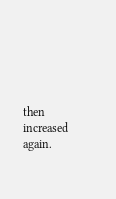then increased again.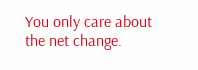You only care about the net change.